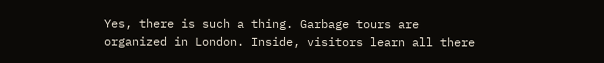Yes, there is such a thing. Garbage tours are organized in London. Inside, visitors learn all there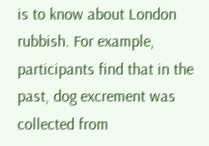is to know about London rubbish. For example, participants find that in the past, dog excrement was collected from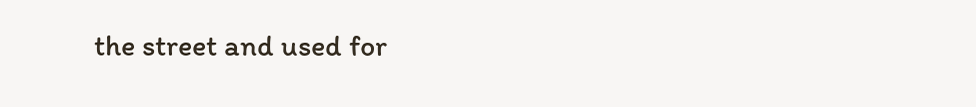the street and used for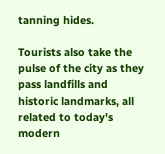tanning hides.

Tourists also take the pulse of the city as they pass landfills and historic landmarks, all related to today's modern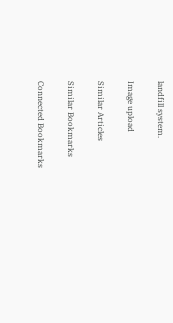landfill system.

Image upload

Similar Articles

Similar Bookmarks

Connected Bookmarks